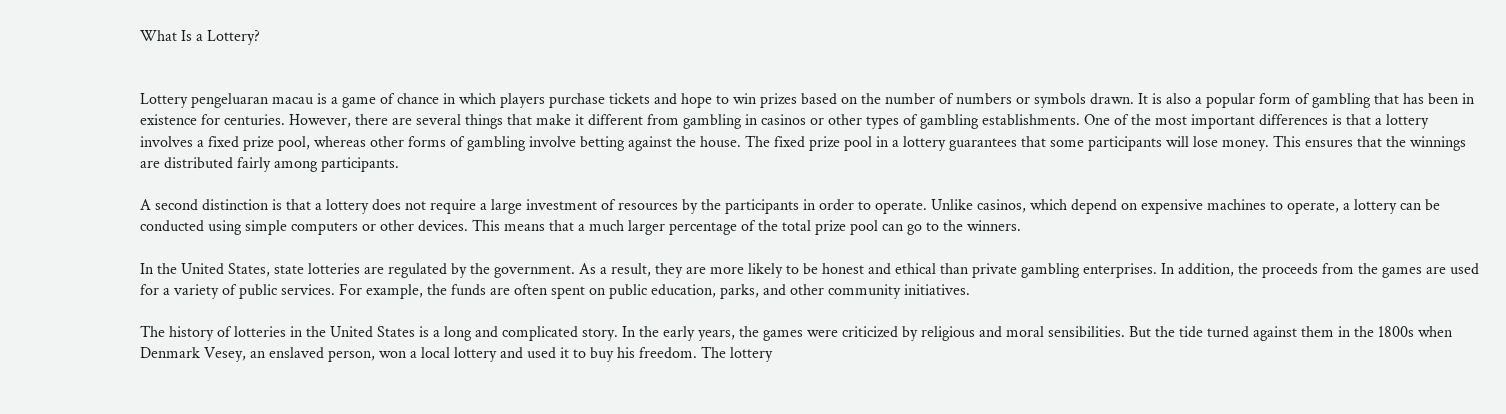What Is a Lottery?


Lottery pengeluaran macau is a game of chance in which players purchase tickets and hope to win prizes based on the number of numbers or symbols drawn. It is also a popular form of gambling that has been in existence for centuries. However, there are several things that make it different from gambling in casinos or other types of gambling establishments. One of the most important differences is that a lottery involves a fixed prize pool, whereas other forms of gambling involve betting against the house. The fixed prize pool in a lottery guarantees that some participants will lose money. This ensures that the winnings are distributed fairly among participants.

A second distinction is that a lottery does not require a large investment of resources by the participants in order to operate. Unlike casinos, which depend on expensive machines to operate, a lottery can be conducted using simple computers or other devices. This means that a much larger percentage of the total prize pool can go to the winners.

In the United States, state lotteries are regulated by the government. As a result, they are more likely to be honest and ethical than private gambling enterprises. In addition, the proceeds from the games are used for a variety of public services. For example, the funds are often spent on public education, parks, and other community initiatives.

The history of lotteries in the United States is a long and complicated story. In the early years, the games were criticized by religious and moral sensibilities. But the tide turned against them in the 1800s when Denmark Vesey, an enslaved person, won a local lottery and used it to buy his freedom. The lottery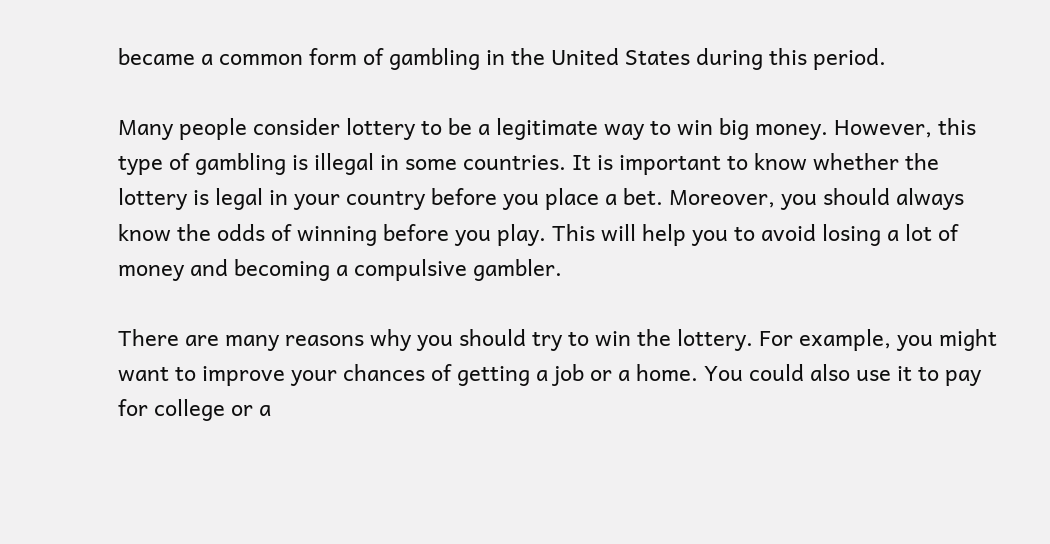became a common form of gambling in the United States during this period.

Many people consider lottery to be a legitimate way to win big money. However, this type of gambling is illegal in some countries. It is important to know whether the lottery is legal in your country before you place a bet. Moreover, you should always know the odds of winning before you play. This will help you to avoid losing a lot of money and becoming a compulsive gambler.

There are many reasons why you should try to win the lottery. For example, you might want to improve your chances of getting a job or a home. You could also use it to pay for college or a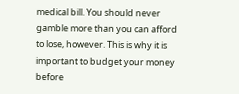medical bill. You should never gamble more than you can afford to lose, however. This is why it is important to budget your money before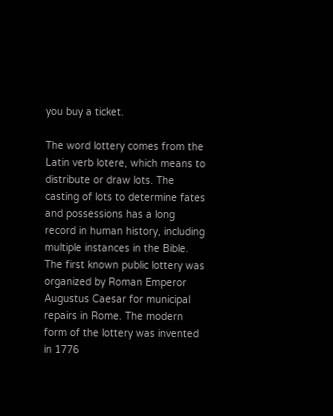you buy a ticket.

The word lottery comes from the Latin verb lotere, which means to distribute or draw lots. The casting of lots to determine fates and possessions has a long record in human history, including multiple instances in the Bible. The first known public lottery was organized by Roman Emperor Augustus Caesar for municipal repairs in Rome. The modern form of the lottery was invented in 1776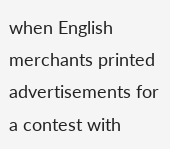when English merchants printed advertisements for a contest with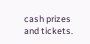cash prizes and tickets.